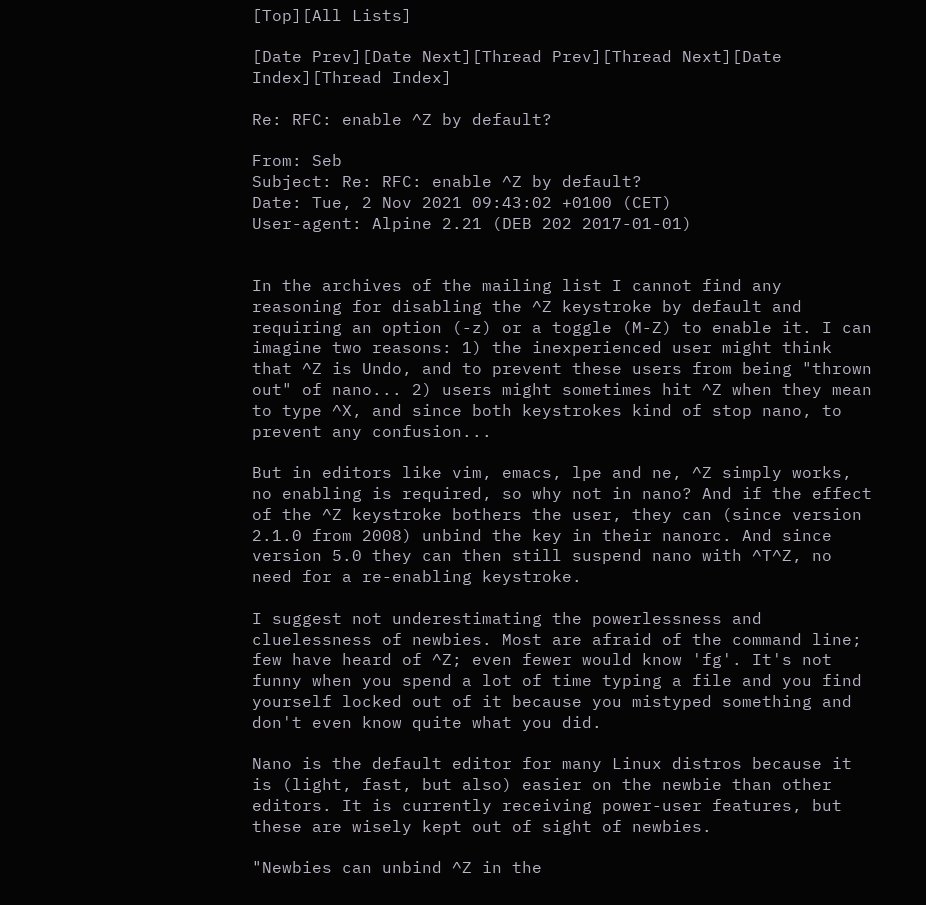[Top][All Lists]

[Date Prev][Date Next][Thread Prev][Thread Next][Date Index][Thread Index]

Re: RFC: enable ^Z by default?

From: Seb
Subject: Re: RFC: enable ^Z by default?
Date: Tue, 2 Nov 2021 09:43:02 +0100 (CET)
User-agent: Alpine 2.21 (DEB 202 2017-01-01)


In the archives of the mailing list I cannot find any reasoning for disabling the ^Z keystroke by default and requiring an option (-z) or a toggle (M-Z) to enable it. I can imagine two reasons: 1) the inexperienced user might think that ^Z is Undo, and to prevent these users from being "thrown out" of nano... 2) users might sometimes hit ^Z when they mean to type ^X, and since both keystrokes kind of stop nano, to prevent any confusion...

But in editors like vim, emacs, lpe and ne, ^Z simply works, no enabling is required, so why not in nano? And if the effect of the ^Z keystroke bothers the user, they can (since version 2.1.0 from 2008) unbind the key in their nanorc. And since version 5.0 they can then still suspend nano with ^T^Z, no need for a re-enabling keystroke.

I suggest not underestimating the powerlessness and cluelessness of newbies. Most are afraid of the command line; few have heard of ^Z; even fewer would know 'fg'. It's not funny when you spend a lot of time typing a file and you find yourself locked out of it because you mistyped something and don't even know quite what you did.

Nano is the default editor for many Linux distros because it is (light, fast, but also) easier on the newbie than other editors. It is currently receiving power-user features, but these are wisely kept out of sight of newbies.

"Newbies can unbind ^Z in the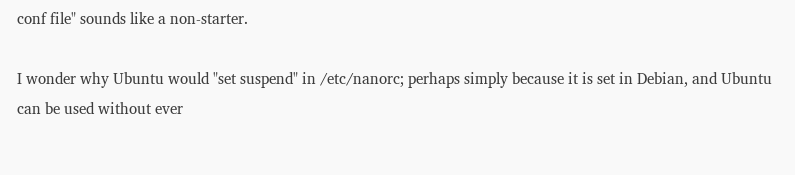conf file" sounds like a non-starter.

I wonder why Ubuntu would "set suspend" in /etc/nanorc; perhaps simply because it is set in Debian, and Ubuntu can be used without ever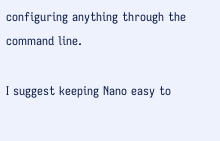configuring anything through the command line.

I suggest keeping Nano easy to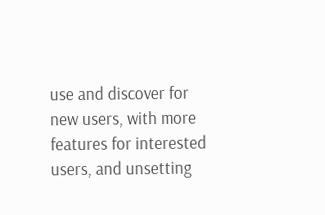use and discover for new users, with more features for interested users, and unsetting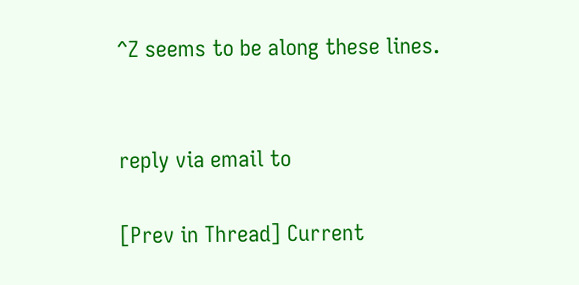^Z seems to be along these lines.


reply via email to

[Prev in Thread] Current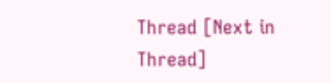Thread [Next in Thread]